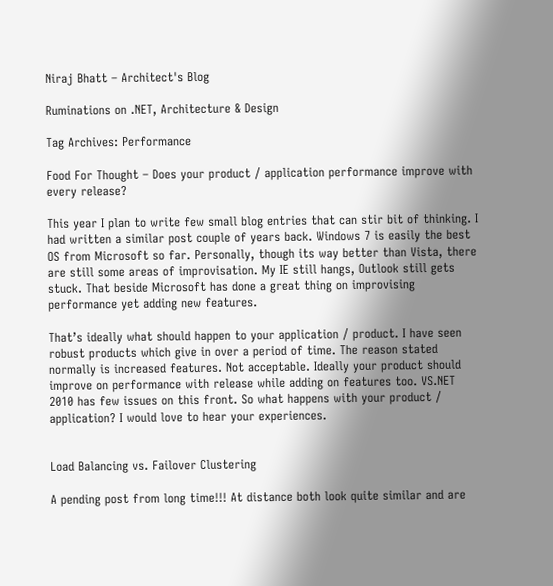Niraj Bhatt – Architect's Blog

Ruminations on .NET, Architecture & Design

Tag Archives: Performance

Food For Thought – Does your product / application performance improve with every release?

This year I plan to write few small blog entries that can stir bit of thinking. I had written a similar post couple of years back. Windows 7 is easily the best OS from Microsoft so far. Personally, though its way better than Vista, there are still some areas of improvisation. My IE still hangs, Outlook still gets stuck. That beside Microsoft has done a great thing on improvising performance yet adding new features.

That’s ideally what should happen to your application / product. I have seen robust products which give in over a period of time. The reason stated normally is increased features. Not acceptable. Ideally your product should improve on performance with release while adding on features too. VS.NET 2010 has few issues on this front. So what happens with your product / application? I would love to hear your experiences.


Load Balancing vs. Failover Clustering

A pending post from long time!!! At distance both look quite similar and are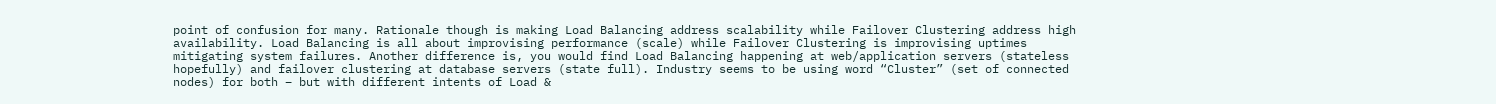point of confusion for many. Rationale though is making Load Balancing address scalability while Failover Clustering address high availability. Load Balancing is all about improvising performance (scale) while Failover Clustering is improvising uptimes mitigating system failures. Another difference is, you would find Load Balancing happening at web/application servers (stateless hopefully) and failover clustering at database servers (state full). Industry seems to be using word “Cluster” (set of connected nodes) for both – but with different intents of Load &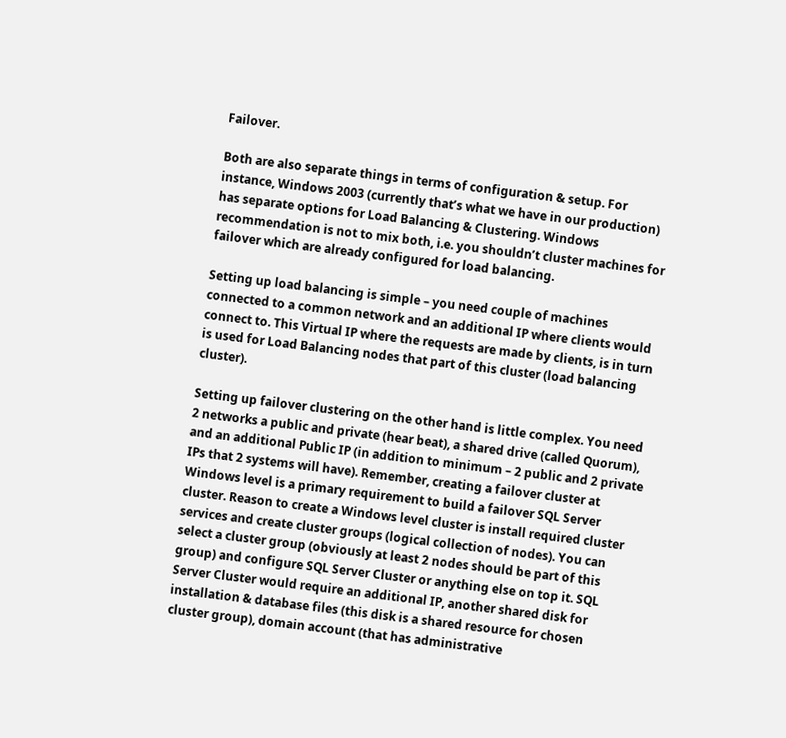Failover.

Both are also separate things in terms of configuration & setup. For instance, Windows 2003 (currently that’s what we have in our production) has separate options for Load Balancing & Clustering. Windows recommendation is not to mix both, i.e. you shouldn’t cluster machines for failover which are already configured for load balancing.

Setting up load balancing is simple – you need couple of machines connected to a common network and an additional IP where clients would connect to. This Virtual IP where the requests are made by clients, is in turn is used for Load Balancing nodes that part of this cluster (load balancing cluster).

Setting up failover clustering on the other hand is little complex. You need 2 networks a public and private (hear beat), a shared drive (called Quorum), and an additional Public IP (in addition to minimum – 2 public and 2 private IPs that 2 systems will have). Remember, creating a failover cluster at Windows level is a primary requirement to build a failover SQL Server cluster. Reason to create a Windows level cluster is install required cluster services and create cluster groups (logical collection of nodes). You can select a cluster group (obviously at least 2 nodes should be part of this group) and configure SQL Server Cluster or anything else on top it. SQL Server Cluster would require an additional IP, another shared disk for installation & database files (this disk is a shared resource for chosen cluster group), domain account (that has administrative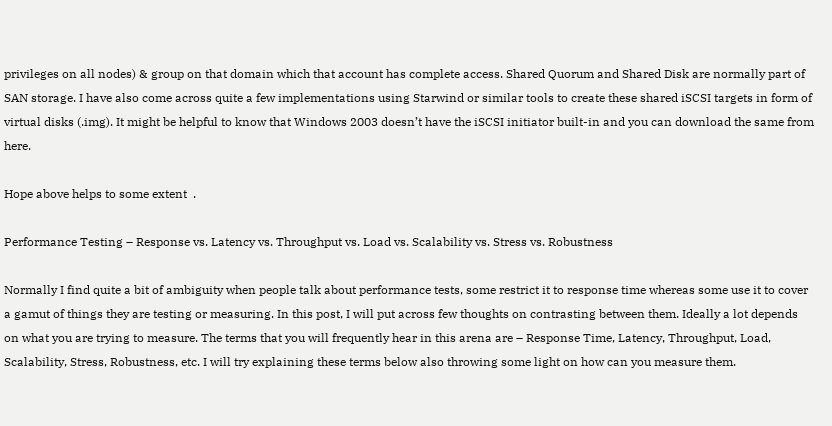privileges on all nodes) & group on that domain which that account has complete access. Shared Quorum and Shared Disk are normally part of SAN storage. I have also come across quite a few implementations using Starwind or similar tools to create these shared iSCSI targets in form of virtual disks (.img). It might be helpful to know that Windows 2003 doesn’t have the iSCSI initiator built-in and you can download the same from here.

Hope above helps to some extent  .

Performance Testing – Response vs. Latency vs. Throughput vs. Load vs. Scalability vs. Stress vs. Robustness

Normally I find quite a bit of ambiguity when people talk about performance tests, some restrict it to response time whereas some use it to cover a gamut of things they are testing or measuring. In this post, I will put across few thoughts on contrasting between them. Ideally a lot depends on what you are trying to measure. The terms that you will frequently hear in this arena are – Response Time, Latency, Throughput, Load, Scalability, Stress, Robustness, etc. I will try explaining these terms below also throwing some light on how can you measure them.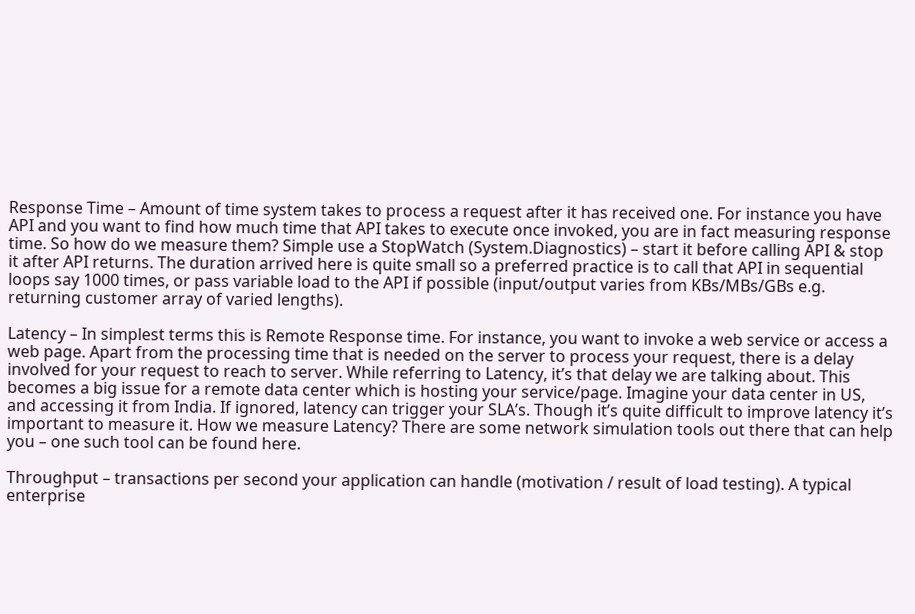Response Time – Amount of time system takes to process a request after it has received one. For instance you have API and you want to find how much time that API takes to execute once invoked, you are in fact measuring response time. So how do we measure them? Simple use a StopWatch (System.Diagnostics) – start it before calling API & stop it after API returns. The duration arrived here is quite small so a preferred practice is to call that API in sequential loops say 1000 times, or pass variable load to the API if possible (input/output varies from KBs/MBs/GBs e.g. returning customer array of varied lengths).

Latency – In simplest terms this is Remote Response time. For instance, you want to invoke a web service or access a web page. Apart from the processing time that is needed on the server to process your request, there is a delay involved for your request to reach to server. While referring to Latency, it’s that delay we are talking about. This becomes a big issue for a remote data center which is hosting your service/page. Imagine your data center in US, and accessing it from India. If ignored, latency can trigger your SLA’s. Though it’s quite difficult to improve latency it’s important to measure it. How we measure Latency? There are some network simulation tools out there that can help you – one such tool can be found here.

Throughput – transactions per second your application can handle (motivation / result of load testing). A typical enterprise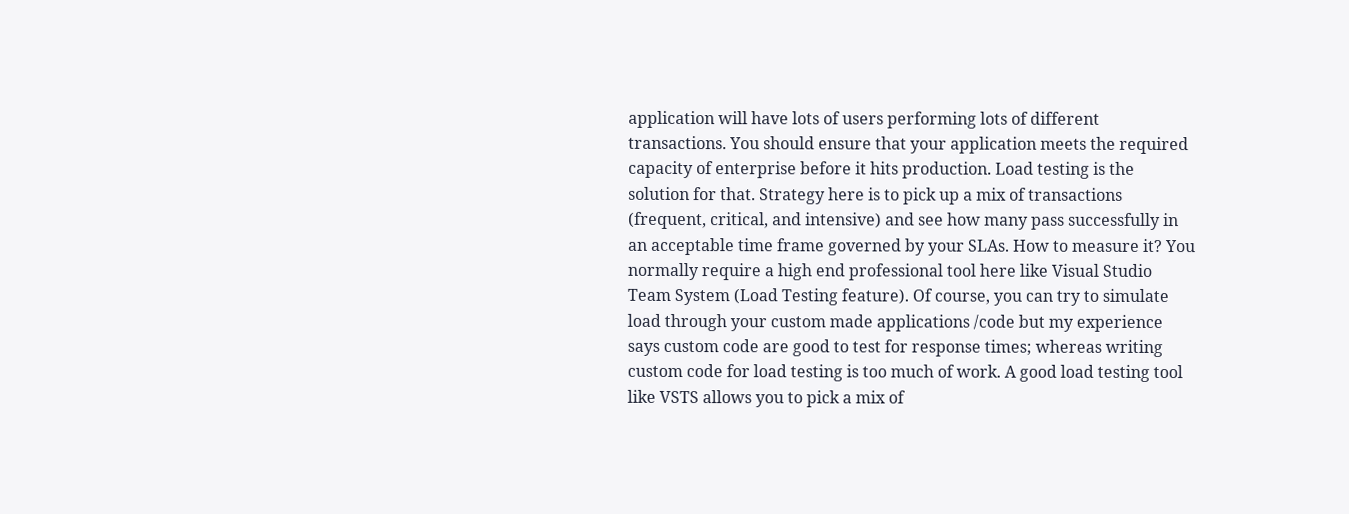application will have lots of users performing lots of different transactions. You should ensure that your application meets the required capacity of enterprise before it hits production. Load testing is the solution for that. Strategy here is to pick up a mix of transactions (frequent, critical, and intensive) and see how many pass successfully in an acceptable time frame governed by your SLAs. How to measure it? You normally require a high end professional tool here like Visual Studio Team System (Load Testing feature). Of course, you can try to simulate load through your custom made applications /code but my experience says custom code are good to test for response times; whereas writing custom code for load testing is too much of work. A good load testing tool like VSTS allows you to pick a mix of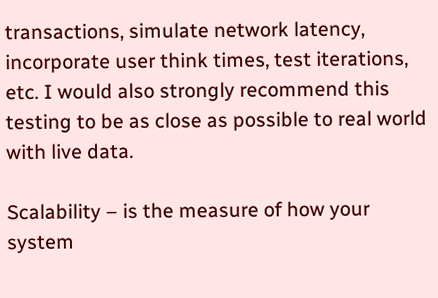transactions, simulate network latency, incorporate user think times, test iterations, etc. I would also strongly recommend this testing to be as close as possible to real world with live data.

Scalability – is the measure of how your system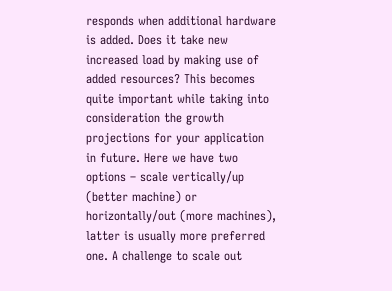responds when additional hardware is added. Does it take new increased load by making use of added resources? This becomes quite important while taking into consideration the growth projections for your application in future. Here we have two options – scale vertically/up (better machine) or horizontally/out (more machines), latter is usually more preferred one. A challenge to scale out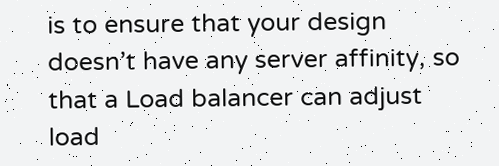is to ensure that your design doesn’t have any server affinity, so that a Load balancer can adjust load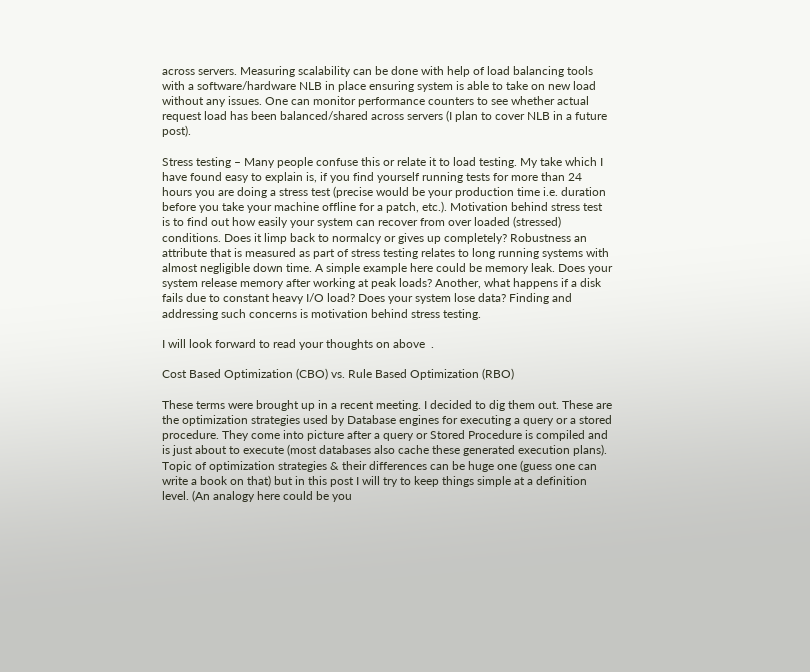across servers. Measuring scalability can be done with help of load balancing tools with a software/hardware NLB in place ensuring system is able to take on new load without any issues. One can monitor performance counters to see whether actual request load has been balanced/shared across servers (I plan to cover NLB in a future post).

Stress testing – Many people confuse this or relate it to load testing. My take which I have found easy to explain is, if you find yourself running tests for more than 24 hours you are doing a stress test (precise would be your production time i.e. duration before you take your machine offline for a patch, etc.). Motivation behind stress test is to find out how easily your system can recover from over loaded (stressed) conditions. Does it limp back to normalcy or gives up completely? Robustness an attribute that is measured as part of stress testing relates to long running systems with almost negligible down time. A simple example here could be memory leak. Does your system release memory after working at peak loads? Another, what happens if a disk fails due to constant heavy I/O load? Does your system lose data? Finding and addressing such concerns is motivation behind stress testing.

I will look forward to read your thoughts on above  .

Cost Based Optimization (CBO) vs. Rule Based Optimization (RBO)

These terms were brought up in a recent meeting. I decided to dig them out. These are the optimization strategies used by Database engines for executing a query or a stored procedure. They come into picture after a query or Stored Procedure is compiled and is just about to execute (most databases also cache these generated execution plans). Topic of optimization strategies & their differences can be huge one (guess one can write a book on that) but in this post I will try to keep things simple at a definition level. (An analogy here could be you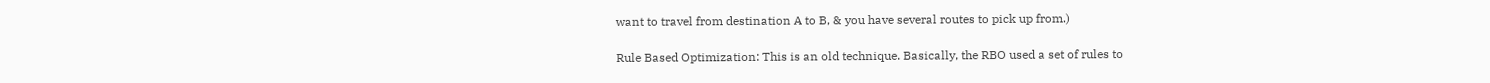want to travel from destination A to B, & you have several routes to pick up from.)

Rule Based Optimization: This is an old technique. Basically, the RBO used a set of rules to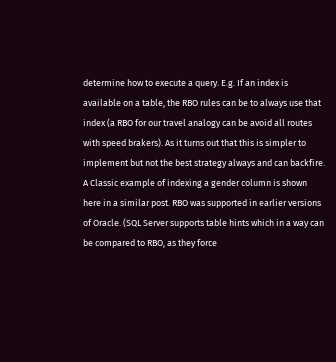determine how to execute a query. E.g. If an index is available on a table, the RBO rules can be to always use that index (a RBO for our travel analogy can be avoid all routes with speed brakers). As it turns out that this is simpler to implement but not the best strategy always and can backfire. A Classic example of indexing a gender column is shown here in a similar post. RBO was supported in earlier versions of Oracle. (SQL Server supports table hints which in a way can be compared to RBO, as they force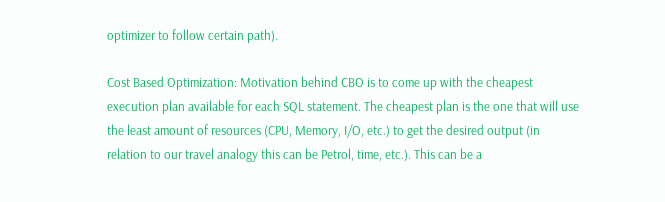optimizer to follow certain path).

Cost Based Optimization: Motivation behind CBO is to come up with the cheapest execution plan available for each SQL statement. The cheapest plan is the one that will use the least amount of resources (CPU, Memory, I/O, etc.) to get the desired output (in relation to our travel analogy this can be Petrol, time, etc.). This can be a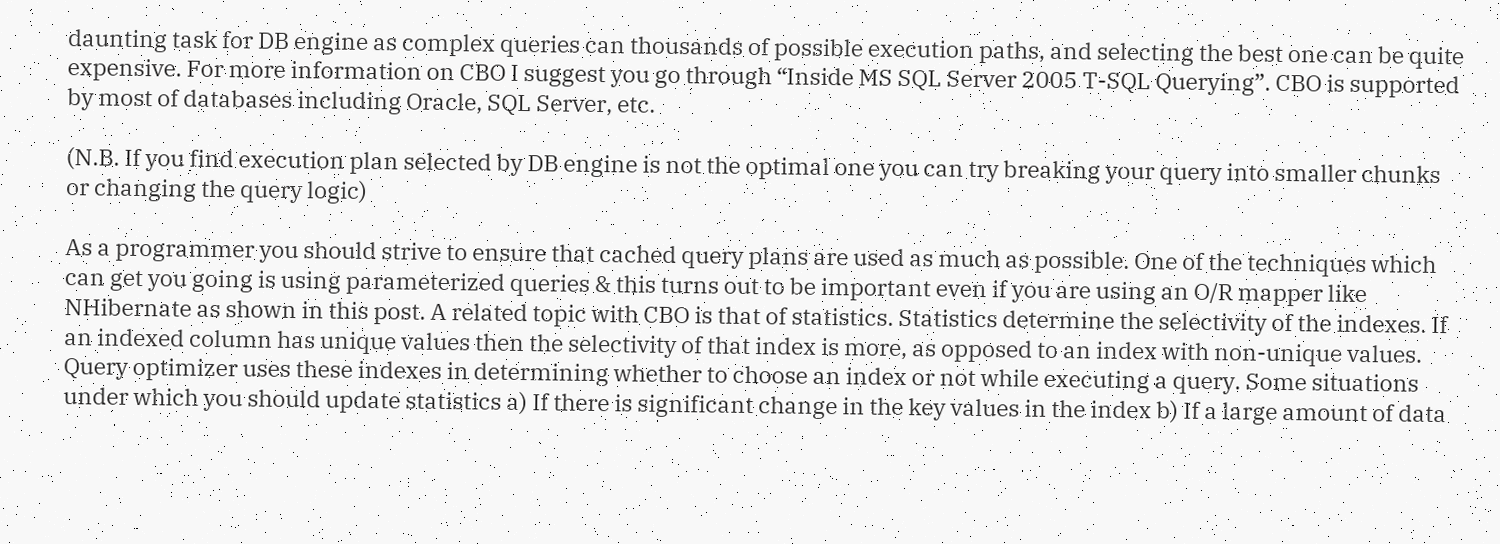daunting task for DB engine as complex queries can thousands of possible execution paths, and selecting the best one can be quite expensive. For more information on CBO I suggest you go through “Inside MS SQL Server 2005 T-SQL Querying”. CBO is supported by most of databases including Oracle, SQL Server, etc.

(N.B. If you find execution plan selected by DB engine is not the optimal one you can try breaking your query into smaller chunks or changing the query logic)

As a programmer you should strive to ensure that cached query plans are used as much as possible. One of the techniques which can get you going is using parameterized queries & this turns out to be important even if you are using an O/R mapper like NHibernate as shown in this post. A related topic with CBO is that of statistics. Statistics determine the selectivity of the indexes. If an indexed column has unique values then the selectivity of that index is more, as opposed to an index with non-unique values. Query optimizer uses these indexes in determining whether to choose an index or not while executing a query. Some situations under which you should update statistics a) If there is significant change in the key values in the index b) If a large amount of data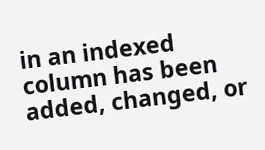in an indexed column has been added, changed, or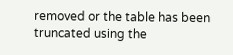removed or the table has been truncated using the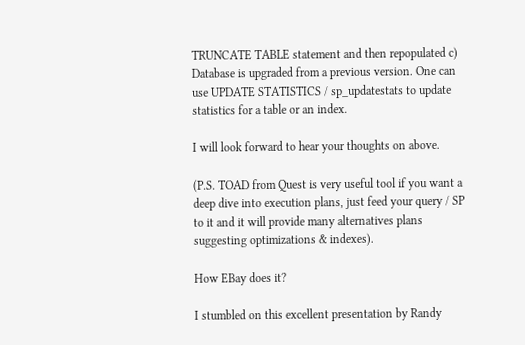TRUNCATE TABLE statement and then repopulated c) Database is upgraded from a previous version. One can use UPDATE STATISTICS / sp_updatestats to update statistics for a table or an index.

I will look forward to hear your thoughts on above.

(P.S. TOAD from Quest is very useful tool if you want a deep dive into execution plans, just feed your query / SP to it and it will provide many alternatives plans suggesting optimizations & indexes).

How EBay does it?

I stumbled on this excellent presentation by Randy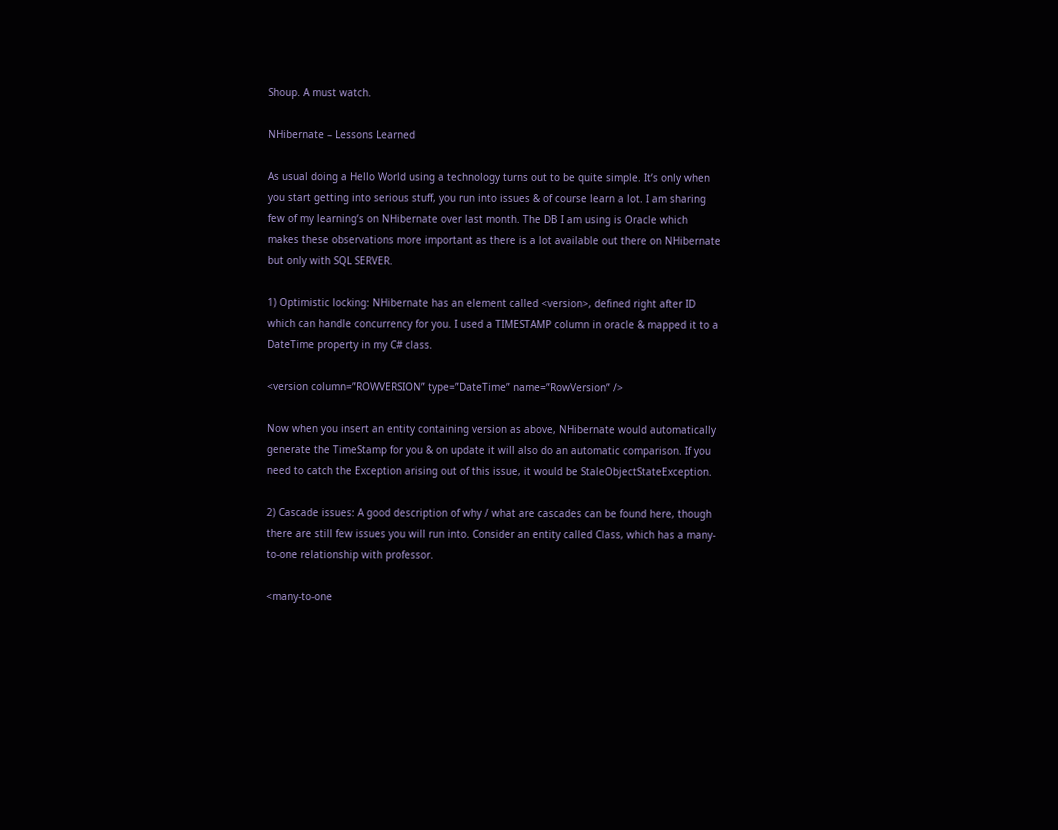Shoup. A must watch.

NHibernate – Lessons Learned

As usual doing a Hello World using a technology turns out to be quite simple. It’s only when you start getting into serious stuff, you run into issues & of course learn a lot. I am sharing few of my learning’s on NHibernate over last month. The DB I am using is Oracle which makes these observations more important as there is a lot available out there on NHibernate but only with SQL SERVER.

1) Optimistic locking: NHibernate has an element called <version>, defined right after ID which can handle concurrency for you. I used a TIMESTAMP column in oracle & mapped it to a DateTime property in my C# class.

<version column=”ROWVERSION” type=”DateTime” name=”RowVersion” />

Now when you insert an entity containing version as above, NHibernate would automatically generate the TimeStamp for you & on update it will also do an automatic comparison. If you need to catch the Exception arising out of this issue, it would be StaleObjectStateException.

2) Cascade issues: A good description of why / what are cascades can be found here, though there are still few issues you will run into. Consider an entity called Class, which has a many-to-one relationship with professor.

<many-to-one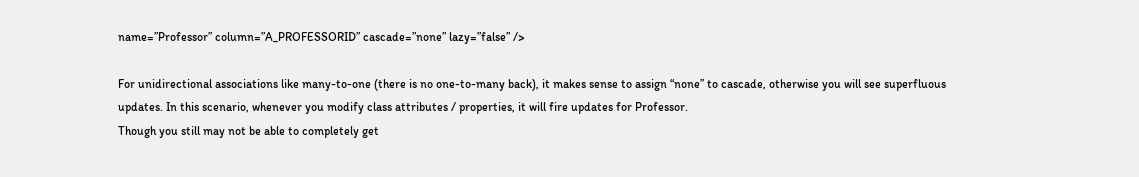name=”Professor” column=”A_PROFESSORID” cascade=”none” lazy=”false” />

For unidirectional associations like many-to-one (there is no one-to-many back), it makes sense to assign “none” to cascade, otherwise you will see superfluous updates. In this scenario, whenever you modify class attributes / properties, it will fire updates for Professor.
Though you still may not be able to completely get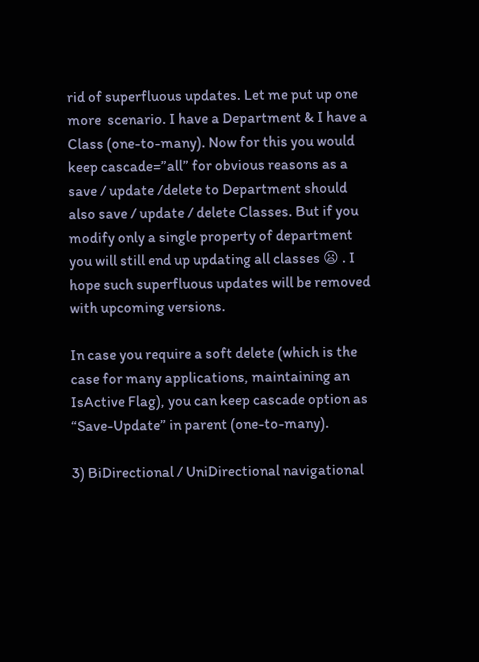rid of superfluous updates. Let me put up one more  scenario. I have a Department & I have a Class (one-to-many). Now for this you would keep cascade=”all” for obvious reasons as a save / update /delete to Department should also save / update / delete Classes. But if you modify only a single property of department you will still end up updating all classes 😦 . I hope such superfluous updates will be removed with upcoming versions.

In case you require a soft delete (which is the case for many applications, maintaining an IsActive Flag), you can keep cascade option as “Save-Update” in parent (one-to-many).

3) BiDirectional / UniDirectional navigational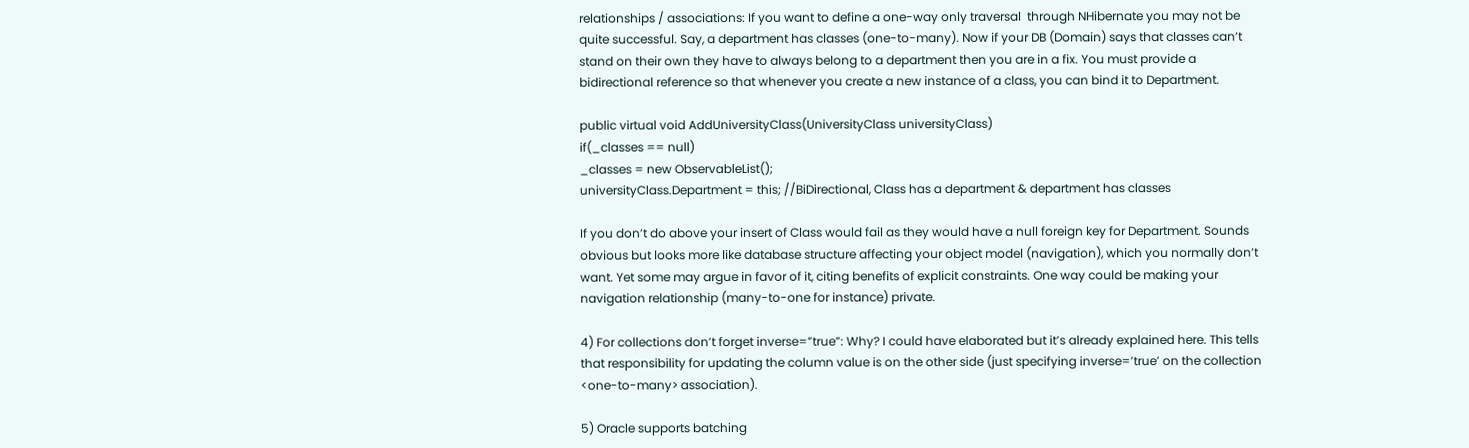relationships / associations: If you want to define a one-way only traversal  through NHibernate you may not be quite successful. Say, a department has classes (one-to-many). Now if your DB (Domain) says that classes can’t stand on their own they have to always belong to a department then you are in a fix. You must provide a bidirectional reference so that whenever you create a new instance of a class, you can bind it to Department.

public virtual void AddUniversityClass(UniversityClass universityClass)
if(_classes == null)
_classes = new ObservableList();
universityClass.Department = this; //BiDirectional, Class has a department & department has classes

If you don’t do above your insert of Class would fail as they would have a null foreign key for Department. Sounds obvious but looks more like database structure affecting your object model (navigation), which you normally don’t want. Yet some may argue in favor of it, citing benefits of explicit constraints. One way could be making your navigation relationship (many-to-one for instance) private.

4) For collections don’t forget inverse=”true”: Why? I could have elaborated but it’s already explained here. This tells that responsibility for updating the column value is on the other side (just specifying inverse=’true’ on the collection <one-to-many> association).

5) Oracle supports batching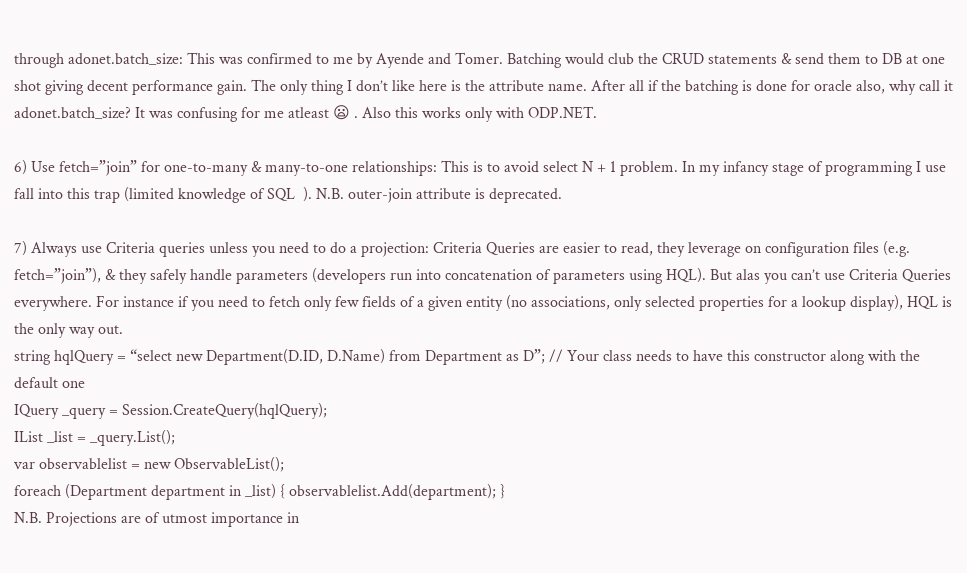through adonet.batch_size: This was confirmed to me by Ayende and Tomer. Batching would club the CRUD statements & send them to DB at one shot giving decent performance gain. The only thing I don’t like here is the attribute name. After all if the batching is done for oracle also, why call it adonet.batch_size? It was confusing for me atleast 😦 . Also this works only with ODP.NET.

6) Use fetch=”join” for one-to-many & many-to-one relationships: This is to avoid select N + 1 problem. In my infancy stage of programming I use fall into this trap (limited knowledge of SQL  ). N.B. outer-join attribute is deprecated.

7) Always use Criteria queries unless you need to do a projection: Criteria Queries are easier to read, they leverage on configuration files (e.g. fetch=”join”), & they safely handle parameters (developers run into concatenation of parameters using HQL). But alas you can’t use Criteria Queries everywhere. For instance if you need to fetch only few fields of a given entity (no associations, only selected properties for a lookup display), HQL is the only way out.
string hqlQuery = “select new Department(D.ID, D.Name) from Department as D”; // Your class needs to have this constructor along with the default one
IQuery _query = Session.CreateQuery(hqlQuery);
IList _list = _query.List();
var observablelist = new ObservableList();
foreach (Department department in _list) { observablelist.Add(department); }
N.B. Projections are of utmost importance in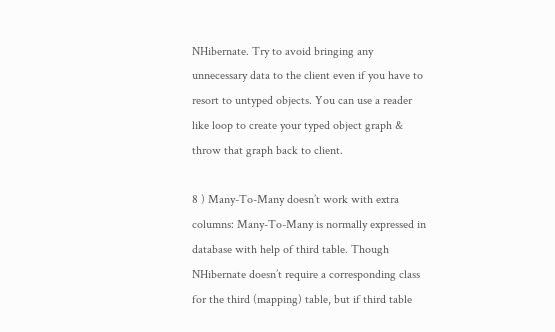NHibernate. Try to avoid bringing any unnecessary data to the client even if you have to resort to untyped objects. You can use a reader like loop to create your typed object graph & throw that graph back to client.

8 ) Many-To-Many doesn’t work with extra columns: Many-To-Many is normally expressed in database with help of third table. Though NHibernate doesn’t require a corresponding class for the third (mapping) table, but if third table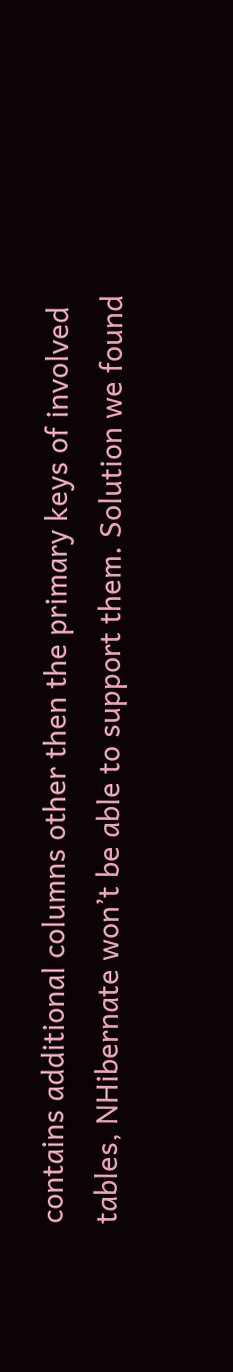contains additional columns other then the primary keys of involved tables, NHibernate won’t be able to support them. Solution we found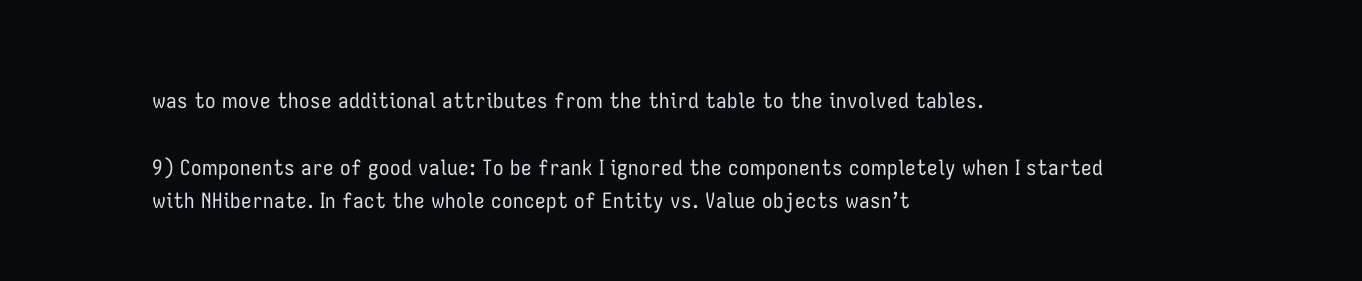was to move those additional attributes from the third table to the involved tables.

9) Components are of good value: To be frank I ignored the components completely when I started with NHibernate. In fact the whole concept of Entity vs. Value objects wasn’t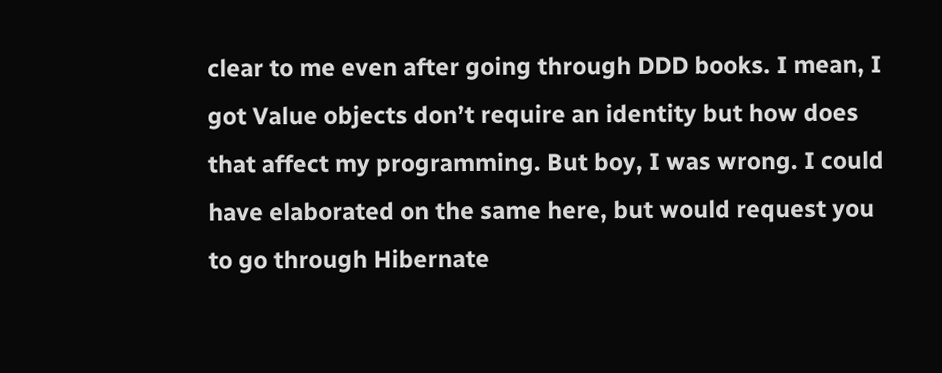clear to me even after going through DDD books. I mean, I got Value objects don’t require an identity but how does that affect my programming. But boy, I was wrong. I could have elaborated on the same here, but would request you to go through Hibernate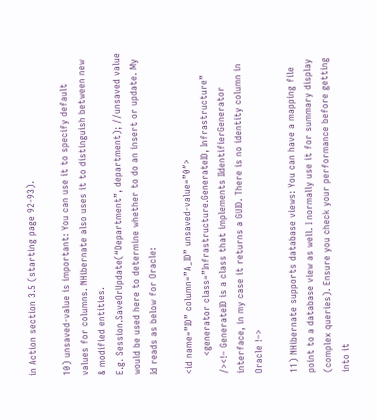in Action section 3.5 (starting page 92-93).

10) unsaved-value is important: You can use it to specify default values for columns. NHibernate also uses it to distinguish between new & modified entities.
E.g. Session.SaveOrUpdate(“Department”, department); //unsaved value would be used here to determine whether to do an insert or update. My Id reads as below for Oracle:

<id name=”ID” column=”A_ID” unsaved-value=”0″>
      <generator class=”Infrastructure.GenerateID, Infrastructure” /><!– GenerateID is a class that implements IIdentifierGenerator interface, in my case it returns a GUID. There is no identity column in Oracle !–>

11) NHibernate supports database views: You can have a mapping file point to a database view as well. I normally use it for summary display (complex queries). Ensure you check your performance before getting into it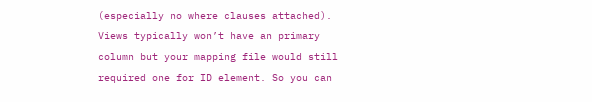(especially no where clauses attached). Views typically won’t have an primary column but your mapping file would still required one for ID element. So you can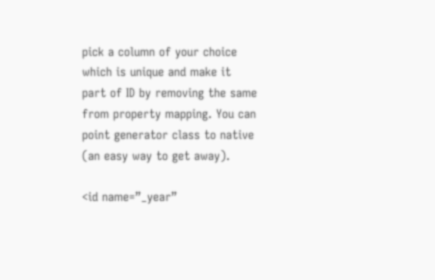pick a column of your choice which is unique and make it part of ID by removing the same from property mapping. You can point generator class to native (an easy way to get away).

<id name=”_year”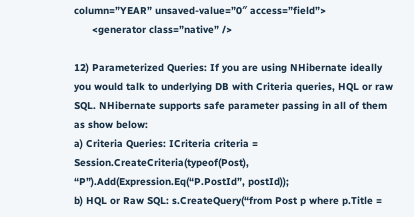column=”YEAR” unsaved-value=”0″ access=”field”>
      <generator class=”native” />

12) Parameterized Queries: If you are using NHibernate ideally you would talk to underlying DB with Criteria queries, HQL or raw SQL. NHibernate supports safe parameter passing in all of them as show below:
a) Criteria Queries: ICriteria criteria = Session.CreateCriteria(typeof(Post), “P”).Add(Expression.Eq(“P.PostId”, postId));
b) HQL or Raw SQL: s.CreateQuery(“from Post p where p.Title =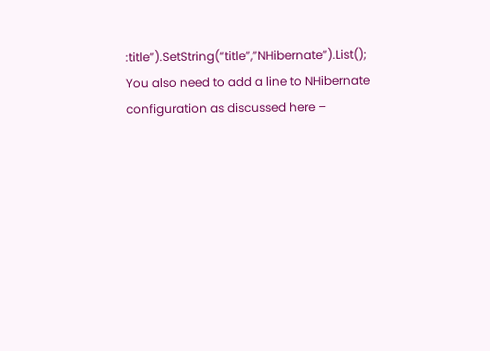:title”).SetString(“title”,”NHibernate”).List();
You also need to add a line to NHibernate configuration as discussed here –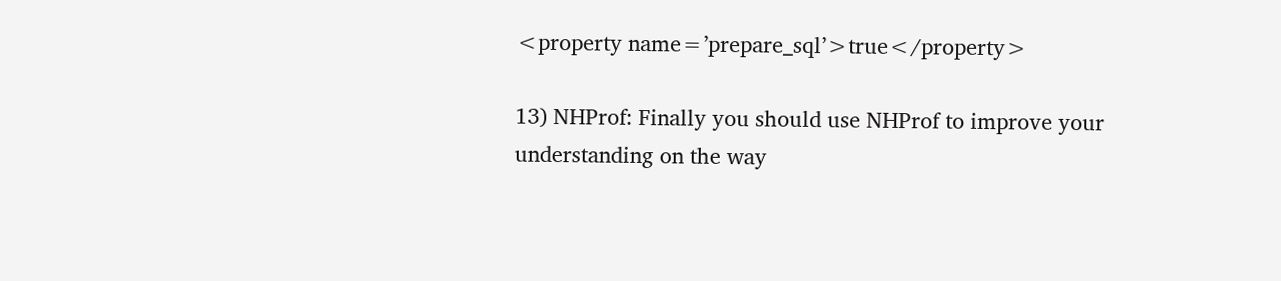<property name=’prepare_sql’>true</property>

13) NHProf: Finally you should use NHProf to improve your understanding on the way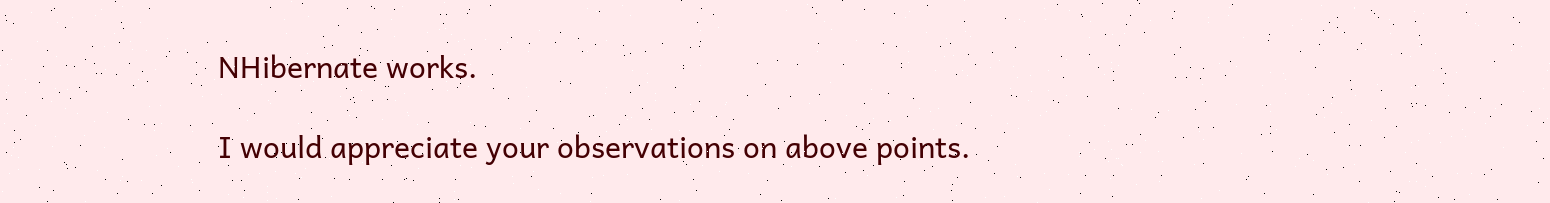NHibernate works.

I would appreciate your observations on above points.